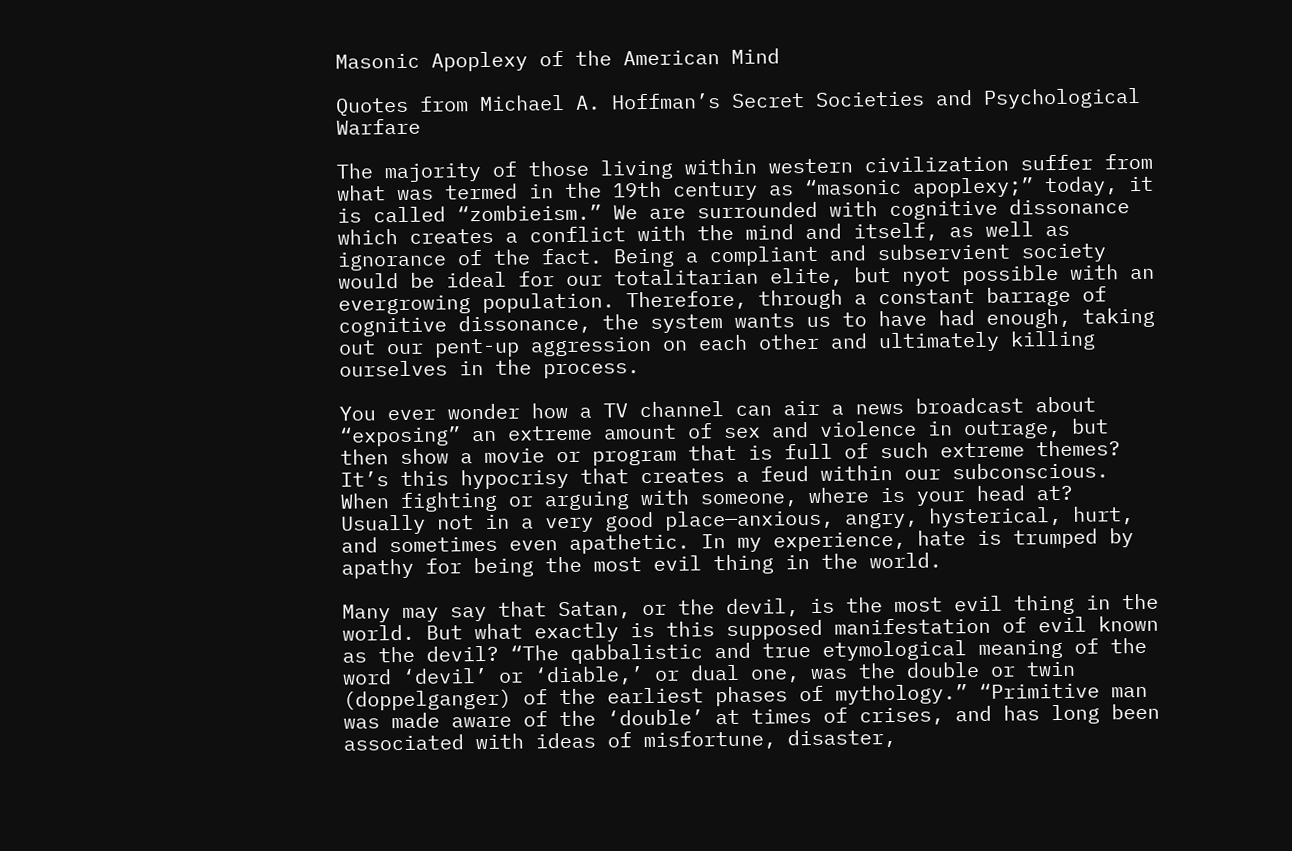Masonic Apoplexy of the American Mind

Quotes from Michael A. Hoffman’s Secret Societies and Psychological Warfare

The majority of those living within western civilization suffer from what was termed in the 19th century as “masonic apoplexy;” today, it is called “zombieism.” We are surrounded with cognitive dissonance which creates a conflict with the mind and itself, as well as ignorance of the fact. Being a compliant and subservient society would be ideal for our totalitarian elite, but nyot possible with an evergrowing population. Therefore, through a constant barrage of cognitive dissonance, the system wants us to have had enough, taking out our pent-up aggression on each other and ultimately killing ourselves in the process.

You ever wonder how a TV channel can air a news broadcast about “exposing” an extreme amount of sex and violence in outrage, but then show a movie or program that is full of such extreme themes? It’s this hypocrisy that creates a feud within our subconscious. When fighting or arguing with someone, where is your head at? Usually not in a very good place—anxious, angry, hysterical, hurt, and sometimes even apathetic. In my experience, hate is trumped by apathy for being the most evil thing in the world.

Many may say that Satan, or the devil, is the most evil thing in the world. But what exactly is this supposed manifestation of evil known as the devil? “The qabbalistic and true etymological meaning of the word ‘devil’ or ‘diable,’ or dual one, was the double or twin (doppelganger) of the earliest phases of mythology.” “Primitive man was made aware of the ‘double’ at times of crises, and has long been associated with ideas of misfortune, disaster,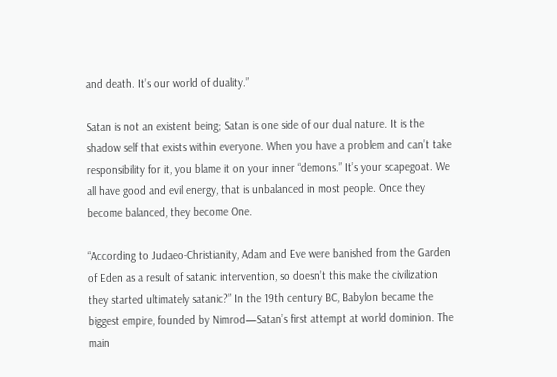and death. It’s our world of duality.”

Satan is not an existent being; Satan is one side of our dual nature. It is the shadow self that exists within everyone. When you have a problem and can’t take responsibility for it, you blame it on your inner “demons.” It’s your scapegoat. We all have good and evil energy, that is unbalanced in most people. Once they become balanced, they become One.

“According to Judaeo-Christianity, Adam and Eve were banished from the Garden of Eden as a result of satanic intervention, so doesn’t this make the civilization they started ultimately satanic?” In the 19th century BC, Babylon became the biggest empire, founded by Nimrod—Satan’s first attempt at world dominion. The main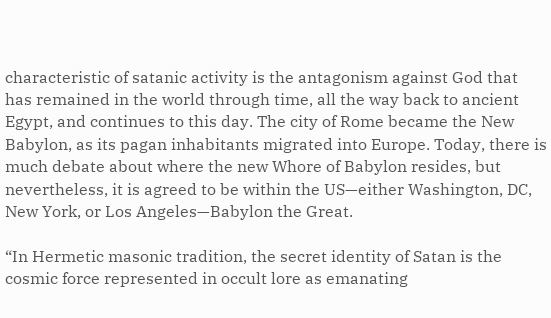characteristic of satanic activity is the antagonism against God that has remained in the world through time, all the way back to ancient Egypt, and continues to this day. The city of Rome became the New Babylon, as its pagan inhabitants migrated into Europe. Today, there is much debate about where the new Whore of Babylon resides, but nevertheless, it is agreed to be within the US—either Washington, DC, New York, or Los Angeles—Babylon the Great.

“In Hermetic masonic tradition, the secret identity of Satan is the cosmic force represented in occult lore as emanating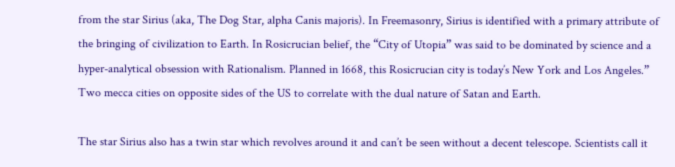from the star Sirius (aka, The Dog Star, alpha Canis majoris). In Freemasonry, Sirius is identified with a primary attribute of the bringing of civilization to Earth. In Rosicrucian belief, the “City of Utopia” was said to be dominated by science and a hyper-analytical obsession with Rationalism. Planned in 1668, this Rosicrucian city is today’s New York and Los Angeles.” Two mecca cities on opposite sides of the US to correlate with the dual nature of Satan and Earth.

The star Sirius also has a twin star which revolves around it and can’t be seen without a decent telescope. Scientists call it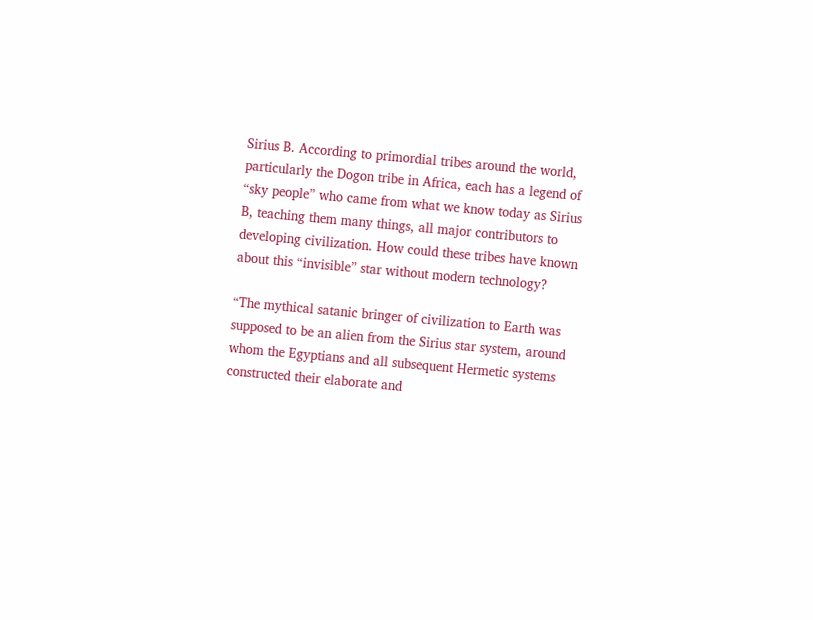Sirius B. According to primordial tribes around the world, particularly the Dogon tribe in Africa, each has a legend of “sky people” who came from what we know today as Sirius B, teaching them many things, all major contributors to developing civilization. How could these tribes have known about this “invisible” star without modern technology?

“The mythical satanic bringer of civilization to Earth was supposed to be an alien from the Sirius star system, around whom the Egyptians and all subsequent Hermetic systems constructed their elaborate and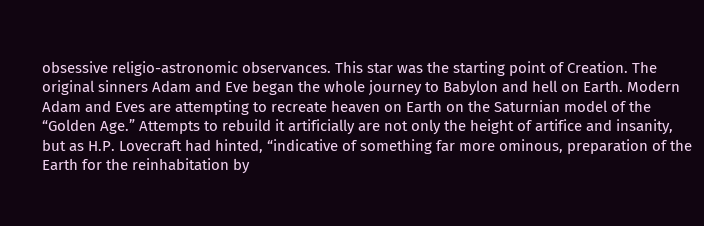obsessive religio-astronomic observances. This star was the starting point of Creation. The original sinners Adam and Eve began the whole journey to Babylon and hell on Earth. Modern Adam and Eves are attempting to recreate heaven on Earth on the Saturnian model of the “Golden Age.” Attempts to rebuild it artificially are not only the height of artifice and insanity, but as H.P. Lovecraft had hinted, “indicative of something far more ominous, preparation of the Earth for the reinhabitation by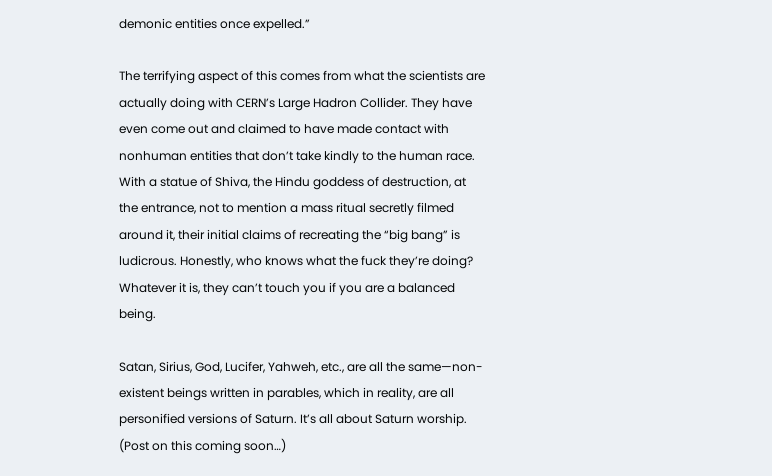demonic entities once expelled.”

The terrifying aspect of this comes from what the scientists are actually doing with CERN’s Large Hadron Collider. They have even come out and claimed to have made contact with nonhuman entities that don’t take kindly to the human race. With a statue of Shiva, the Hindu goddess of destruction, at the entrance, not to mention a mass ritual secretly filmed around it, their initial claims of recreating the “big bang” is ludicrous. Honestly, who knows what the fuck they’re doing? Whatever it is, they can’t touch you if you are a balanced being.

Satan, Sirius, God, Lucifer, Yahweh, etc., are all the same—non-existent beings written in parables, which in reality, are all personified versions of Saturn. It’s all about Saturn worship. (Post on this coming soon…)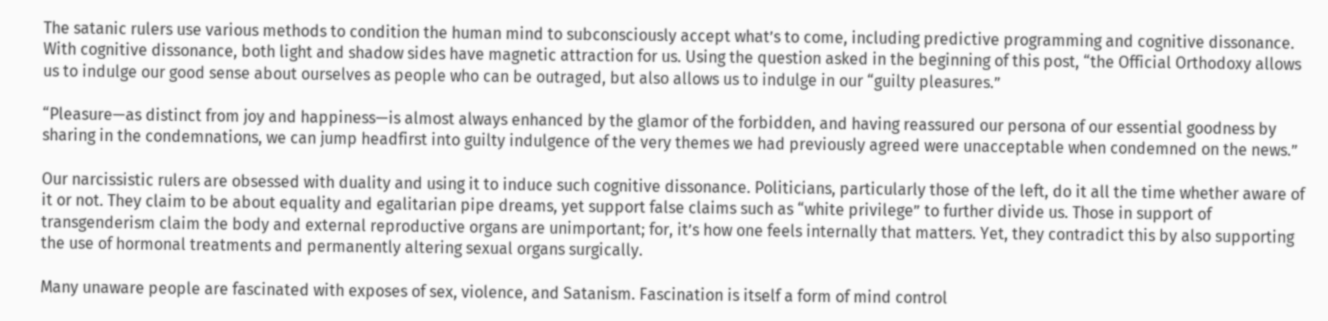The satanic rulers use various methods to condition the human mind to subconsciously accept what’s to come, including predictive programming and cognitive dissonance. With cognitive dissonance, both light and shadow sides have magnetic attraction for us. Using the question asked in the beginning of this post, “the Official Orthodoxy allows us to indulge our good sense about ourselves as people who can be outraged, but also allows us to indulge in our “guilty pleasures.”

“Pleasure—as distinct from joy and happiness—is almost always enhanced by the glamor of the forbidden, and having reassured our persona of our essential goodness by sharing in the condemnations, we can jump headfirst into guilty indulgence of the very themes we had previously agreed were unacceptable when condemned on the news.”

Our narcissistic rulers are obsessed with duality and using it to induce such cognitive dissonance. Politicians, particularly those of the left, do it all the time whether aware of it or not. They claim to be about equality and egalitarian pipe dreams, yet support false claims such as “white privilege” to further divide us. Those in support of transgenderism claim the body and external reproductive organs are unimportant; for, it’s how one feels internally that matters. Yet, they contradict this by also supporting the use of hormonal treatments and permanently altering sexual organs surgically.

Many unaware people are fascinated with exposes of sex, violence, and Satanism. Fascination is itself a form of mind control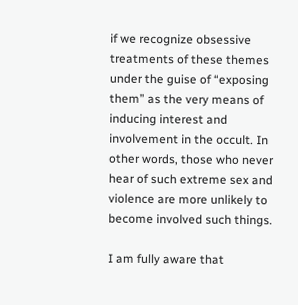if we recognize obsessive treatments of these themes under the guise of “exposing them” as the very means of inducing interest and involvement in the occult. In other words, those who never hear of such extreme sex and violence are more unlikely to become involved such things.

I am fully aware that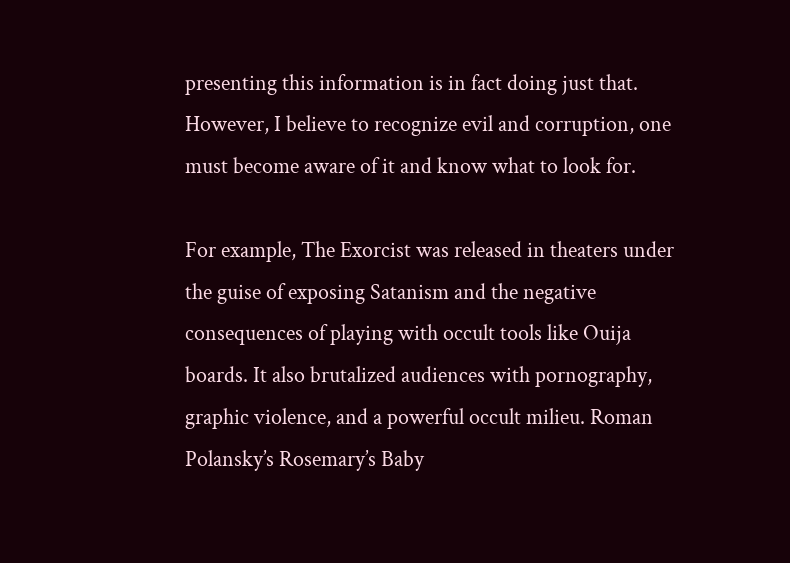presenting this information is in fact doing just that. However, I believe to recognize evil and corruption, one must become aware of it and know what to look for.

For example, The Exorcist was released in theaters under the guise of exposing Satanism and the negative consequences of playing with occult tools like Ouija boards. It also brutalized audiences with pornography, graphic violence, and a powerful occult milieu. Roman Polansky’s Rosemary’s Baby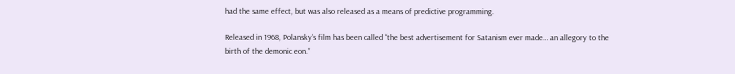had the same effect, but was also released as a means of predictive programming.

Released in 1968, Polansky’s film has been called “the best advertisement for Satanism ever made… an allegory to the birth of the demonic eon.”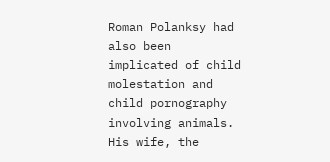Roman Polanksy had also been implicated of child molestation and child pornography involving animals. His wife, the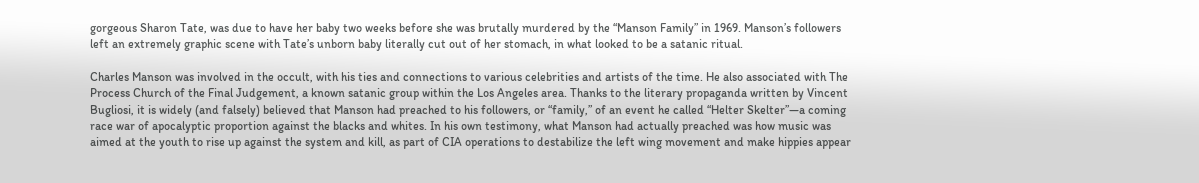gorgeous Sharon Tate, was due to have her baby two weeks before she was brutally murdered by the “Manson Family” in 1969. Manson’s followers left an extremely graphic scene with Tate’s unborn baby literally cut out of her stomach, in what looked to be a satanic ritual.

Charles Manson was involved in the occult, with his ties and connections to various celebrities and artists of the time. He also associated with The Process Church of the Final Judgement, a known satanic group within the Los Angeles area. Thanks to the literary propaganda written by Vincent Bugliosi, it is widely (and falsely) believed that Manson had preached to his followers, or “family,” of an event he called “Helter Skelter”—a coming race war of apocalyptic proportion against the blacks and whites. In his own testimony, what Manson had actually preached was how music was aimed at the youth to rise up against the system and kill, as part of CIA operations to destabilize the left wing movement and make hippies appear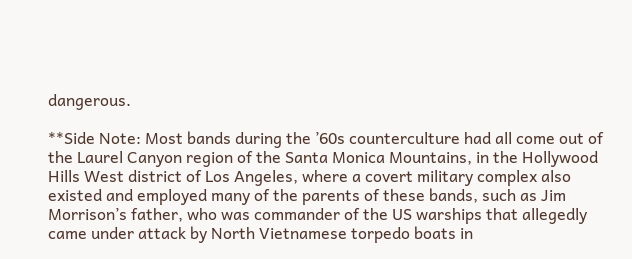dangerous.

**Side Note: Most bands during the ’60s counterculture had all come out of the Laurel Canyon region of the Santa Monica Mountains, in the Hollywood Hills West district of Los Angeles, where a covert military complex also existed and employed many of the parents of these bands, such as Jim Morrison’s father, who was commander of the US warships that allegedly came under attack by North Vietnamese torpedo boats in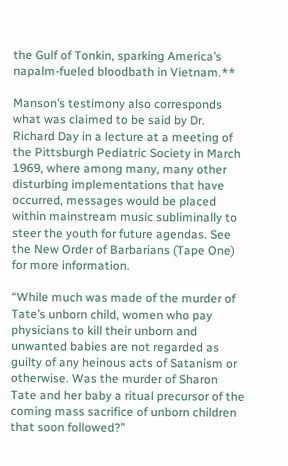the Gulf of Tonkin, sparking America’s napalm-fueled bloodbath in Vietnam.**

Manson’s testimony also corresponds what was claimed to be said by Dr. Richard Day in a lecture at a meeting of the Pittsburgh Pediatric Society in March 1969, where among many, many other disturbing implementations that have occurred, messages would be placed within mainstream music subliminally to steer the youth for future agendas. See the New Order of Barbarians (Tape One) for more information.

“While much was made of the murder of Tate’s unborn child, women who pay physicians to kill their unborn and unwanted babies are not regarded as guilty of any heinous acts of Satanism or otherwise. Was the murder of Sharon Tate and her baby a ritual precursor of the coming mass sacrifice of unborn children that soon followed?”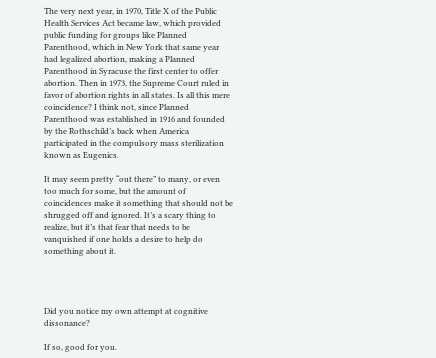The very next year, in 1970, Title X of the Public Health Services Act became law, which provided public funding for groups like Planned Parenthood, which in New York that same year had legalized abortion, making a Planned Parenthood in Syracuse the first center to offer abortion. Then in 1973, the Supreme Court ruled in favor of abortion rights in all states. Is all this mere coincidence? I think not, since Planned Parenthood was established in 1916 and founded by the Rothschild’s back when America participated in the compulsory mass sterilization known as Eugenics.

It may seem pretty “out there” to many, or even too much for some, but the amount of coincidences make it something that should not be shrugged off and ignored. It’s a scary thing to realize, but it’s that fear that needs to be vanquished if one holds a desire to help do something about it.




Did you notice my own attempt at cognitive dissonance?

If so, good for you.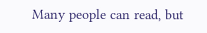Many people can read, but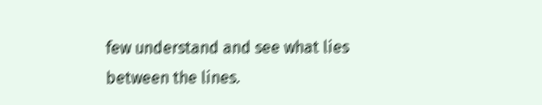few understand and see what lies between the lines.